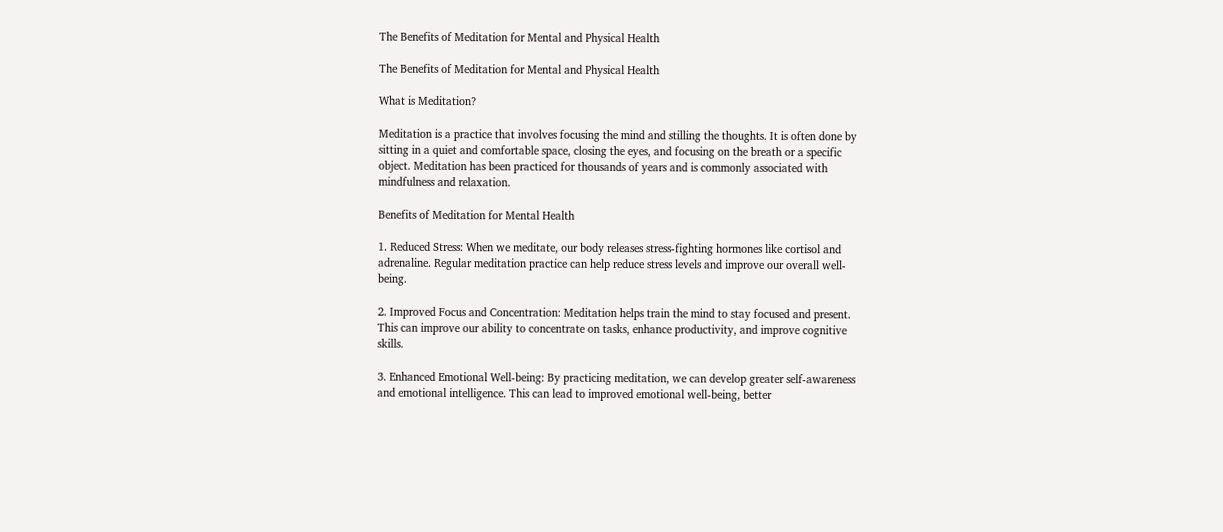The Benefits of Meditation for Mental and Physical Health

The Benefits of Meditation for Mental and Physical Health

What is Meditation?

Meditation is a practice that involves focusing the mind and stilling the thoughts. It is often done by sitting in a quiet and comfortable space, closing the eyes, and focusing on the breath or a specific object. Meditation has been practiced for thousands of years and is commonly associated with mindfulness and relaxation.

Benefits of Meditation for Mental Health

1. Reduced Stress: When we meditate, our body releases stress-fighting hormones like cortisol and adrenaline. Regular meditation practice can help reduce stress levels and improve our overall well-being.

2. Improved Focus and Concentration: Meditation helps train the mind to stay focused and present. This can improve our ability to concentrate on tasks, enhance productivity, and improve cognitive skills.

3. Enhanced Emotional Well-being: By practicing meditation, we can develop greater self-awareness and emotional intelligence. This can lead to improved emotional well-being, better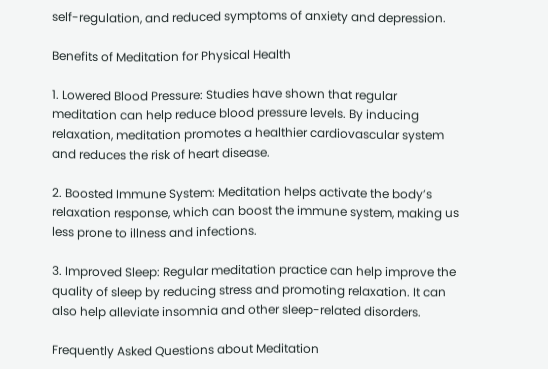self-regulation, and reduced symptoms of anxiety and depression.

Benefits of Meditation for Physical Health

1. Lowered Blood Pressure: Studies have shown that regular meditation can help reduce blood pressure levels. By inducing relaxation, meditation promotes a healthier cardiovascular system and reduces the risk of heart disease.

2. Boosted Immune System: Meditation helps activate the body’s relaxation response, which can boost the immune system, making us less prone to illness and infections.

3. Improved Sleep: Regular meditation practice can help improve the quality of sleep by reducing stress and promoting relaxation. It can also help alleviate insomnia and other sleep-related disorders.

Frequently Asked Questions about Meditation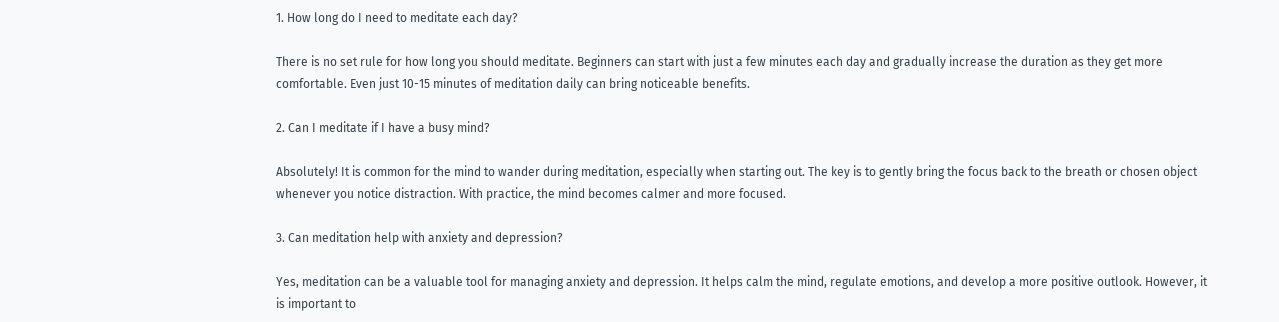1. How long do I need to meditate each day?

There is no set rule for how long you should meditate. Beginners can start with just a few minutes each day and gradually increase the duration as they get more comfortable. Even just 10-15 minutes of meditation daily can bring noticeable benefits.

2. Can I meditate if I have a busy mind?

Absolutely! It is common for the mind to wander during meditation, especially when starting out. The key is to gently bring the focus back to the breath or chosen object whenever you notice distraction. With practice, the mind becomes calmer and more focused.

3. Can meditation help with anxiety and depression?

Yes, meditation can be a valuable tool for managing anxiety and depression. It helps calm the mind, regulate emotions, and develop a more positive outlook. However, it is important to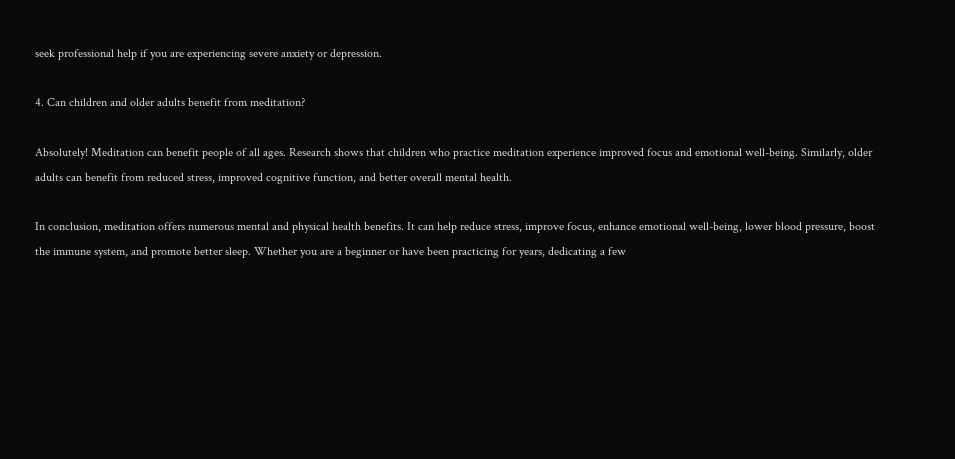seek professional help if you are experiencing severe anxiety or depression.

4. Can children and older adults benefit from meditation?

Absolutely! Meditation can benefit people of all ages. Research shows that children who practice meditation experience improved focus and emotional well-being. Similarly, older adults can benefit from reduced stress, improved cognitive function, and better overall mental health.

In conclusion, meditation offers numerous mental and physical health benefits. It can help reduce stress, improve focus, enhance emotional well-being, lower blood pressure, boost the immune system, and promote better sleep. Whether you are a beginner or have been practicing for years, dedicating a few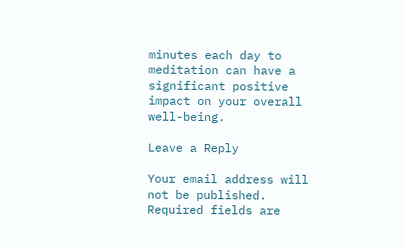minutes each day to meditation can have a significant positive impact on your overall well-being.

Leave a Reply

Your email address will not be published. Required fields are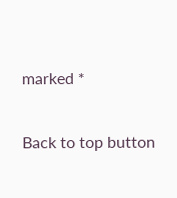marked *

Back to top button